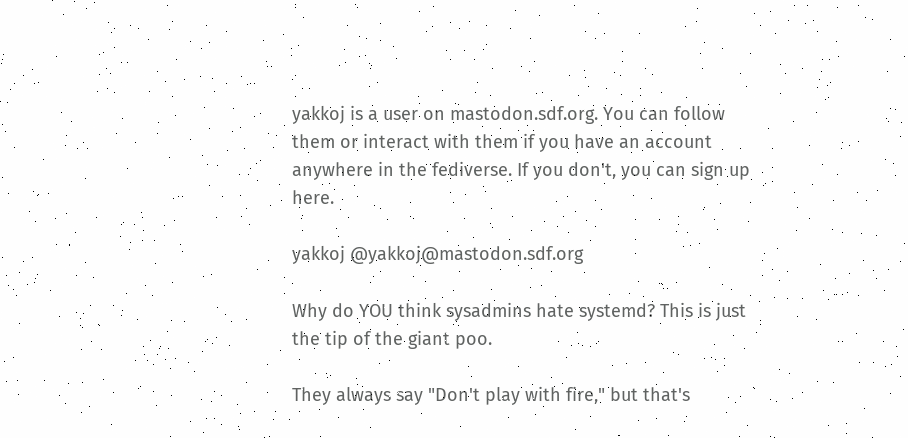yakkoj is a user on mastodon.sdf.org. You can follow them or interact with them if you have an account anywhere in the fediverse. If you don't, you can sign up here.

yakkoj @yakkoj@mastodon.sdf.org

Why do YOU think sysadmins hate systemd? This is just the tip of the giant poo.

They always say "Don't play with fire," but that's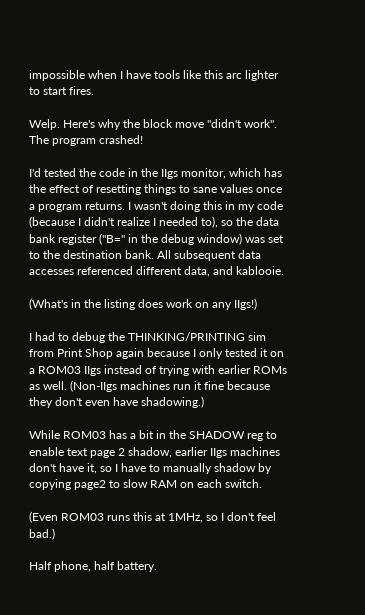impossible when I have tools like this arc lighter to start fires.

Welp. Here's why the block move "didn't work". The program crashed!

I'd tested the code in the IIgs monitor, which has the effect of resetting things to sane values once a program returns. I wasn't doing this in my code (because I didn't realize I needed to), so the data bank register ("B=" in the debug window) was set to the destination bank. All subsequent data accesses referenced different data, and kablooie.

(What's in the listing does work on any IIgs!)

I had to debug the THINKING/PRINTING sim from Print Shop again because I only tested it on a ROM03 IIgs instead of trying with earlier ROMs as well. (Non-IIgs machines run it fine because they don't even have shadowing.)

While ROM03 has a bit in the SHADOW reg to enable text page 2 shadow, earlier IIgs machines don't have it, so I have to manually shadow by copying page2 to slow RAM on each switch.

(Even ROM03 runs this at 1MHz, so I don't feel bad.)

Half phone, half battery.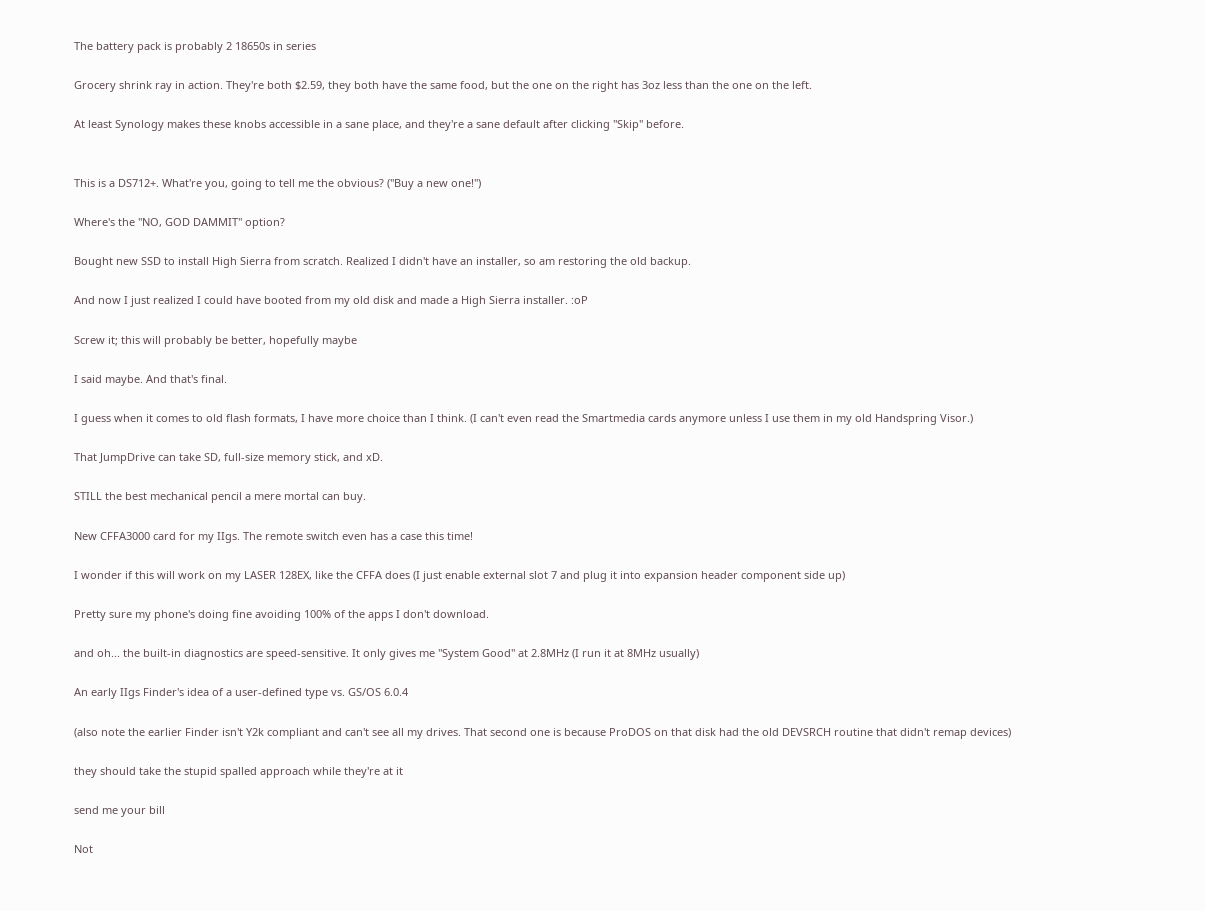The battery pack is probably 2 18650s in series

Grocery shrink ray in action. They're both $2.59, they both have the same food, but the one on the right has 3oz less than the one on the left.

At least Synology makes these knobs accessible in a sane place, and they're a sane default after clicking "Skip" before.


This is a DS712+. What're you, going to tell me the obvious? ("Buy a new one!")

Where's the "NO, GOD DAMMIT" option?

Bought new SSD to install High Sierra from scratch. Realized I didn't have an installer, so am restoring the old backup.

And now I just realized I could have booted from my old disk and made a High Sierra installer. :oP

Screw it; this will probably be better, hopefully maybe

I said maybe. And that's final.

I guess when it comes to old flash formats, I have more choice than I think. (I can't even read the Smartmedia cards anymore unless I use them in my old Handspring Visor.)

That JumpDrive can take SD, full-size memory stick, and xD.

STILL the best mechanical pencil a mere mortal can buy.

New CFFA3000 card for my IIgs. The remote switch even has a case this time!

I wonder if this will work on my LASER 128EX, like the CFFA does (I just enable external slot 7 and plug it into expansion header component side up)

Pretty sure my phone's doing fine avoiding 100% of the apps I don't download.

and oh... the built-in diagnostics are speed-sensitive. It only gives me "System Good" at 2.8MHz (I run it at 8MHz usually)

An early IIgs Finder's idea of a user-defined type vs. GS/OS 6.0.4

(also note the earlier Finder isn't Y2k compliant and can't see all my drives. That second one is because ProDOS on that disk had the old DEVSRCH routine that didn't remap devices)

they should take the stupid spalled approach while they're at it

send me your bill

Not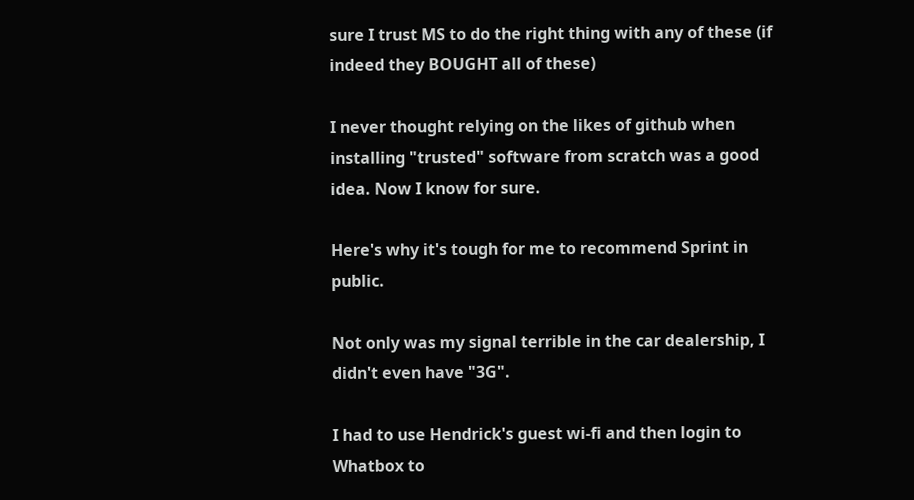sure I trust MS to do the right thing with any of these (if indeed they BOUGHT all of these)

I never thought relying on the likes of github when installing "trusted" software from scratch was a good idea. Now I know for sure.

Here's why it's tough for me to recommend Sprint in public.

Not only was my signal terrible in the car dealership, I didn't even have "3G".

I had to use Hendrick's guest wi-fi and then login to Whatbox to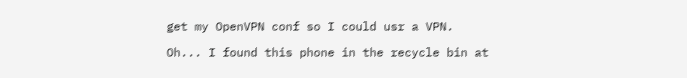get my OpenVPN conf so I could usr a VPN.

Oh... I found this phone in the recycle bin at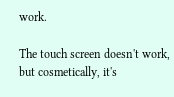work.

The touch screen doesn't work, but cosmetically, it's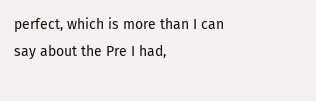perfect, which is more than I can say about the Pre I had,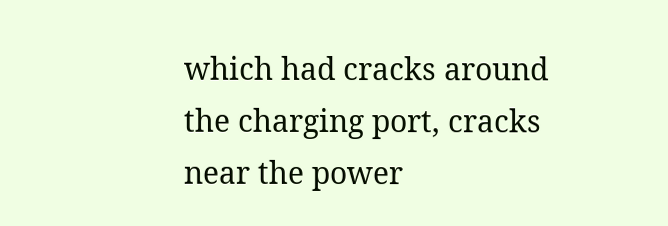which had cracks around the charging port, cracks near the power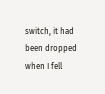switch, it had been dropped when I fell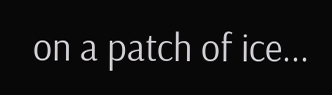on a patch of ice...